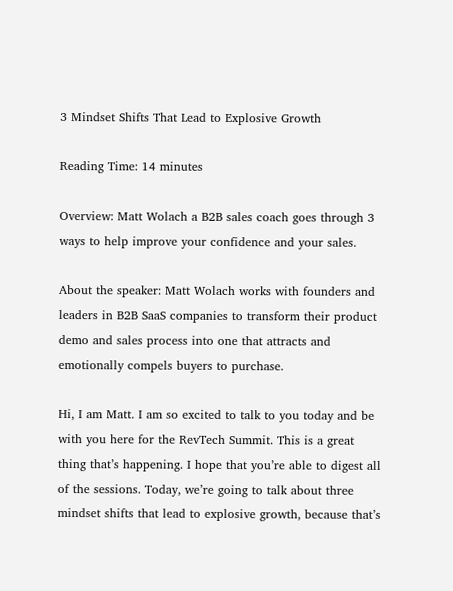3 Mindset Shifts That Lead to Explosive Growth

Reading Time: 14 minutes

Overview: Matt Wolach a B2B sales coach goes through 3 ways to help improve your confidence and your sales.

About the speaker: Matt Wolach works with founders and leaders in B2B SaaS companies to transform their product demo and sales process into one that attracts and emotionally compels buyers to purchase.

Hi, I am Matt. I am so excited to talk to you today and be with you here for the RevTech Summit. This is a great thing that’s happening. I hope that you’re able to digest all of the sessions. Today, we’re going to talk about three mindset shifts that lead to explosive growth, because that’s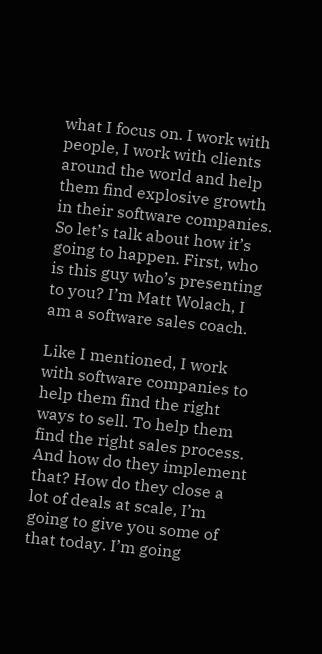what I focus on. I work with people, I work with clients around the world and help them find explosive growth in their software companies. So let’s talk about how it’s going to happen. First, who is this guy who’s presenting to you? I’m Matt Wolach, I am a software sales coach.

Like I mentioned, I work with software companies to help them find the right ways to sell. To help them find the right sales process. And how do they implement that? How do they close a lot of deals at scale, I’m going to give you some of that today. I’m going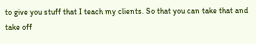to give you stuff that I teach my clients. So that you can take that and take off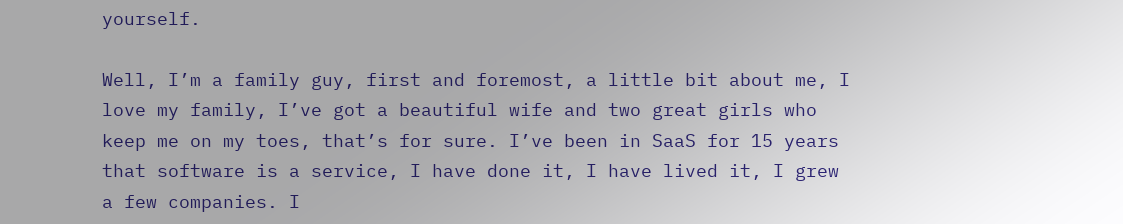yourself.

Well, I’m a family guy, first and foremost, a little bit about me, I love my family, I’ve got a beautiful wife and two great girls who keep me on my toes, that’s for sure. I’ve been in SaaS for 15 years that software is a service, I have done it, I have lived it, I grew a few companies. I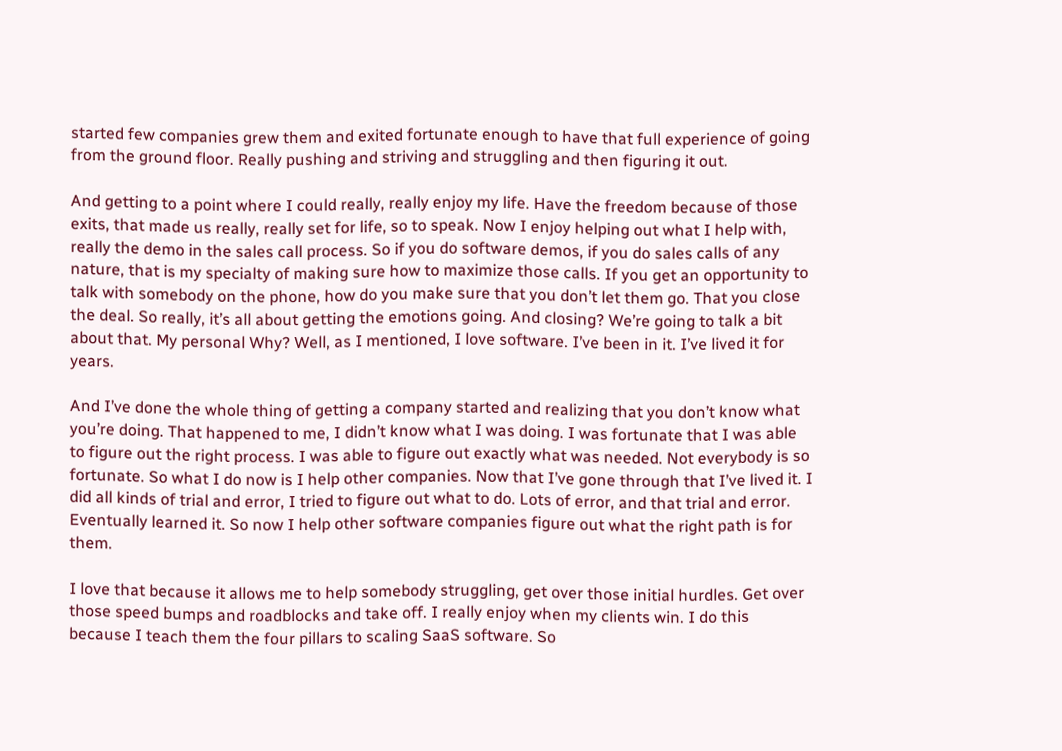started few companies grew them and exited fortunate enough to have that full experience of going from the ground floor. Really pushing and striving and struggling and then figuring it out.

And getting to a point where I could really, really enjoy my life. Have the freedom because of those exits, that made us really, really set for life, so to speak. Now I enjoy helping out what I help with, really the demo in the sales call process. So if you do software demos, if you do sales calls of any nature, that is my specialty of making sure how to maximize those calls. If you get an opportunity to talk with somebody on the phone, how do you make sure that you don’t let them go. That you close the deal. So really, it’s all about getting the emotions going. And closing? We’re going to talk a bit about that. My personal Why? Well, as I mentioned, I love software. I’ve been in it. I’ve lived it for years.

And I’ve done the whole thing of getting a company started and realizing that you don’t know what you’re doing. That happened to me, I didn’t know what I was doing. I was fortunate that I was able to figure out the right process. I was able to figure out exactly what was needed. Not everybody is so fortunate. So what I do now is I help other companies. Now that I’ve gone through that I’ve lived it. I did all kinds of trial and error, I tried to figure out what to do. Lots of error, and that trial and error. Eventually learned it. So now I help other software companies figure out what the right path is for them.

I love that because it allows me to help somebody struggling, get over those initial hurdles. Get over those speed bumps and roadblocks and take off. I really enjoy when my clients win. I do this because I teach them the four pillars to scaling SaaS software. So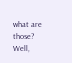what are those? Well,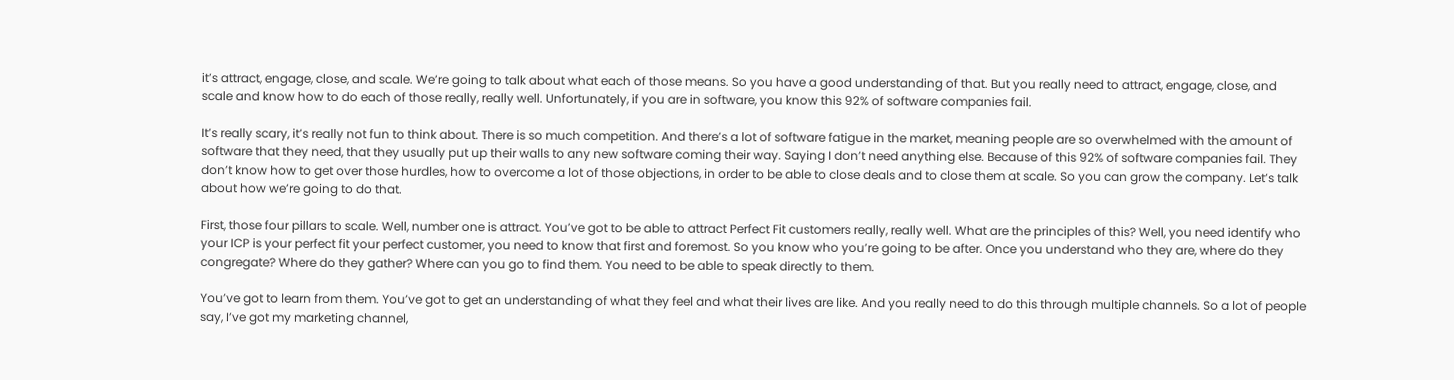it’s attract, engage, close, and scale. We’re going to talk about what each of those means. So you have a good understanding of that. But you really need to attract, engage, close, and scale and know how to do each of those really, really well. Unfortunately, if you are in software, you know this 92% of software companies fail.

It’s really scary, it’s really not fun to think about. There is so much competition. And there’s a lot of software fatigue in the market, meaning people are so overwhelmed with the amount of software that they need, that they usually put up their walls to any new software coming their way. Saying I don’t need anything else. Because of this 92% of software companies fail. They don’t know how to get over those hurdles, how to overcome a lot of those objections, in order to be able to close deals and to close them at scale. So you can grow the company. Let’s talk about how we’re going to do that.

First, those four pillars to scale. Well, number one is attract. You’ve got to be able to attract Perfect Fit customers really, really well. What are the principles of this? Well, you need identify who your ICP is your perfect fit your perfect customer, you need to know that first and foremost. So you know who you’re going to be after. Once you understand who they are, where do they congregate? Where do they gather? Where can you go to find them. You need to be able to speak directly to them.

You’ve got to learn from them. You’ve got to get an understanding of what they feel and what their lives are like. And you really need to do this through multiple channels. So a lot of people say, I’ve got my marketing channel,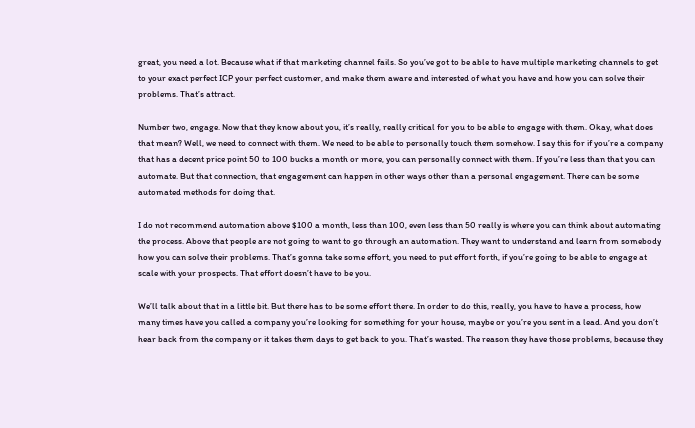great, you need a lot. Because what if that marketing channel fails. So you’ve got to be able to have multiple marketing channels to get to your exact perfect ICP your perfect customer, and make them aware and interested of what you have and how you can solve their problems. That’s attract.

Number two, engage. Now that they know about you, it’s really, really critical for you to be able to engage with them. Okay, what does that mean? Well, we need to connect with them. We need to be able to personally touch them somehow. I say this for if you’re a company that has a decent price point 50 to 100 bucks a month or more, you can personally connect with them. If you’re less than that you can automate. But that connection, that engagement can happen in other ways other than a personal engagement. There can be some automated methods for doing that.

I do not recommend automation above $100 a month, less than 100, even less than 50 really is where you can think about automating the process. Above that people are not going to want to go through an automation. They want to understand and learn from somebody how you can solve their problems. That’s gonna take some effort, you need to put effort forth, if you’re going to be able to engage at scale with your prospects. That effort doesn’t have to be you.

We’ll talk about that in a little bit. But there has to be some effort there. In order to do this, really, you have to have a process, how many times have you called a company you’re looking for something for your house, maybe or you’re you sent in a lead. And you don’t hear back from the company or it takes them days to get back to you. That’s wasted. The reason they have those problems, because they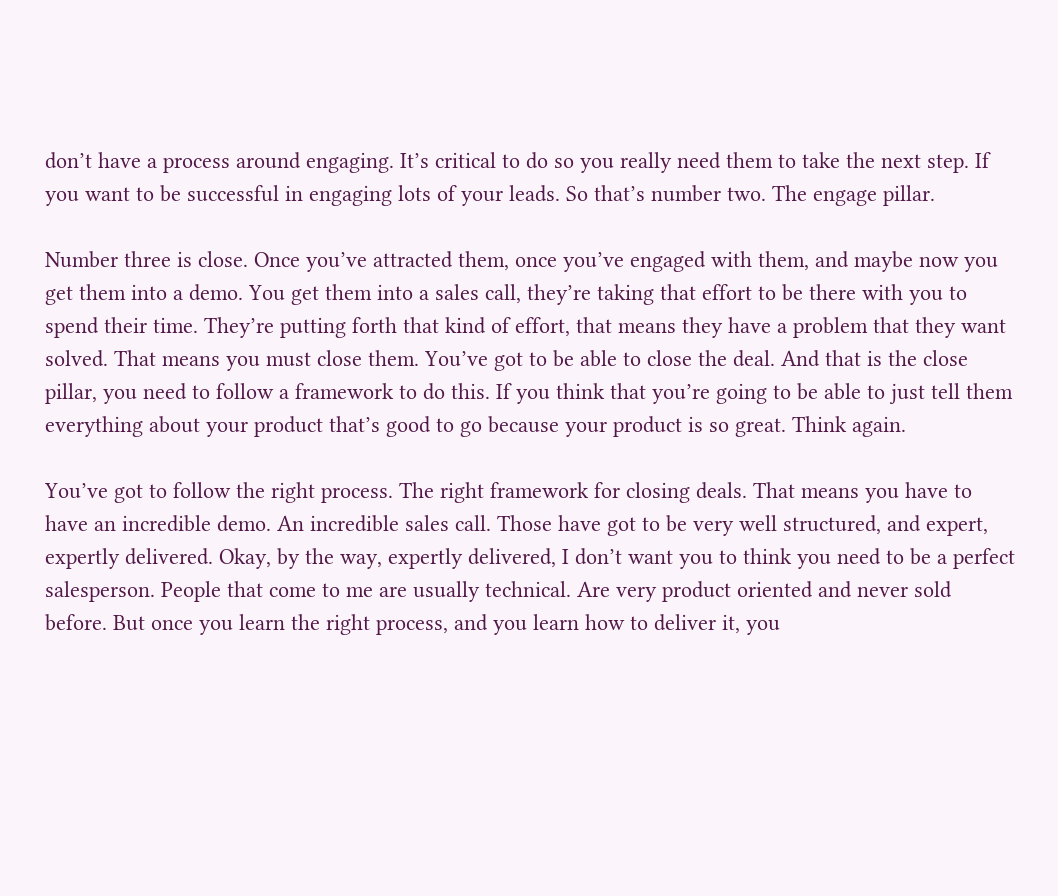don’t have a process around engaging. It’s critical to do so you really need them to take the next step. If you want to be successful in engaging lots of your leads. So that’s number two. The engage pillar.

Number three is close. Once you’ve attracted them, once you’ve engaged with them, and maybe now you get them into a demo. You get them into a sales call, they’re taking that effort to be there with you to spend their time. They’re putting forth that kind of effort, that means they have a problem that they want solved. That means you must close them. You’ve got to be able to close the deal. And that is the close pillar, you need to follow a framework to do this. If you think that you’re going to be able to just tell them everything about your product that’s good to go because your product is so great. Think again.

You’ve got to follow the right process. The right framework for closing deals. That means you have to have an incredible demo. An incredible sales call. Those have got to be very well structured, and expert, expertly delivered. Okay, by the way, expertly delivered, I don’t want you to think you need to be a perfect salesperson. People that come to me are usually technical. Are very product oriented and never sold before. But once you learn the right process, and you learn how to deliver it, you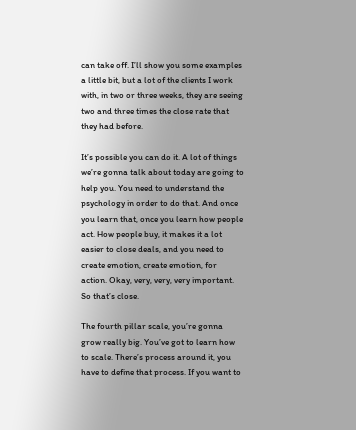can take off. I’ll show you some examples a little bit, but a lot of the clients I work with, in two or three weeks, they are seeing two and three times the close rate that they had before.

It’s possible you can do it. A lot of things we’re gonna talk about today are going to help you. You need to understand the psychology in order to do that. And once you learn that, once you learn how people act. How people buy, it makes it a lot easier to close deals, and you need to create emotion, create emotion, for action. Okay, very, very, very important. So that’s close.

The fourth pillar scale, you’re gonna grow really big. You’ve got to learn how to scale. There’s process around it, you have to define that process. If you want to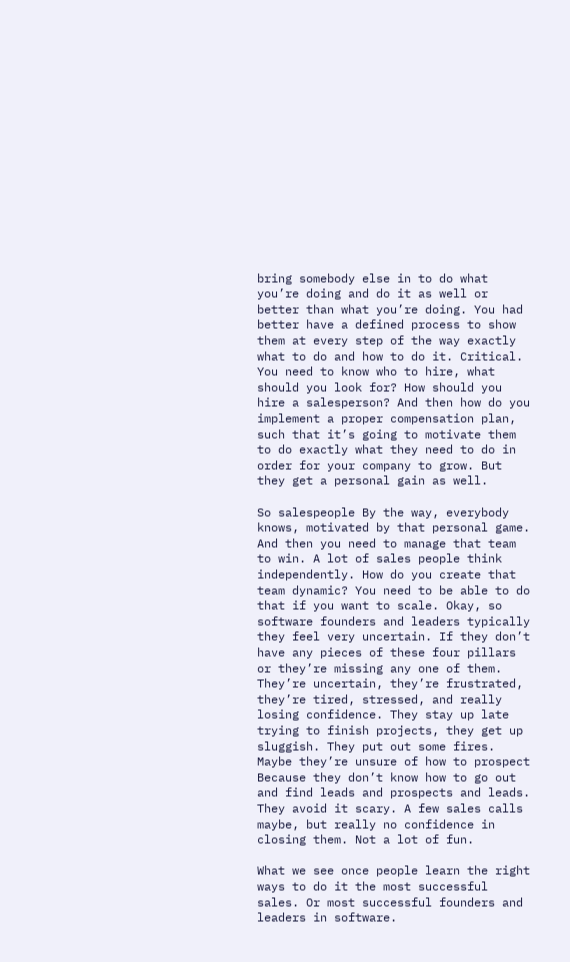bring somebody else in to do what you’re doing and do it as well or better than what you’re doing. You had better have a defined process to show them at every step of the way exactly what to do and how to do it. Critical. You need to know who to hire, what should you look for? How should you hire a salesperson? And then how do you implement a proper compensation plan, such that it’s going to motivate them to do exactly what they need to do in order for your company to grow. But they get a personal gain as well.

So salespeople By the way, everybody knows, motivated by that personal game. And then you need to manage that team to win. A lot of sales people think independently. How do you create that team dynamic? You need to be able to do that if you want to scale. Okay, so software founders and leaders typically they feel very uncertain. If they don’t have any pieces of these four pillars or they’re missing any one of them. They’re uncertain, they’re frustrated, they’re tired, stressed, and really losing confidence. They stay up late trying to finish projects, they get up sluggish. They put out some fires. Maybe they’re unsure of how to prospect Because they don’t know how to go out and find leads and prospects and leads. They avoid it scary. A few sales calls maybe, but really no confidence in closing them. Not a lot of fun.

What we see once people learn the right ways to do it the most successful sales. Or most successful founders and leaders in software.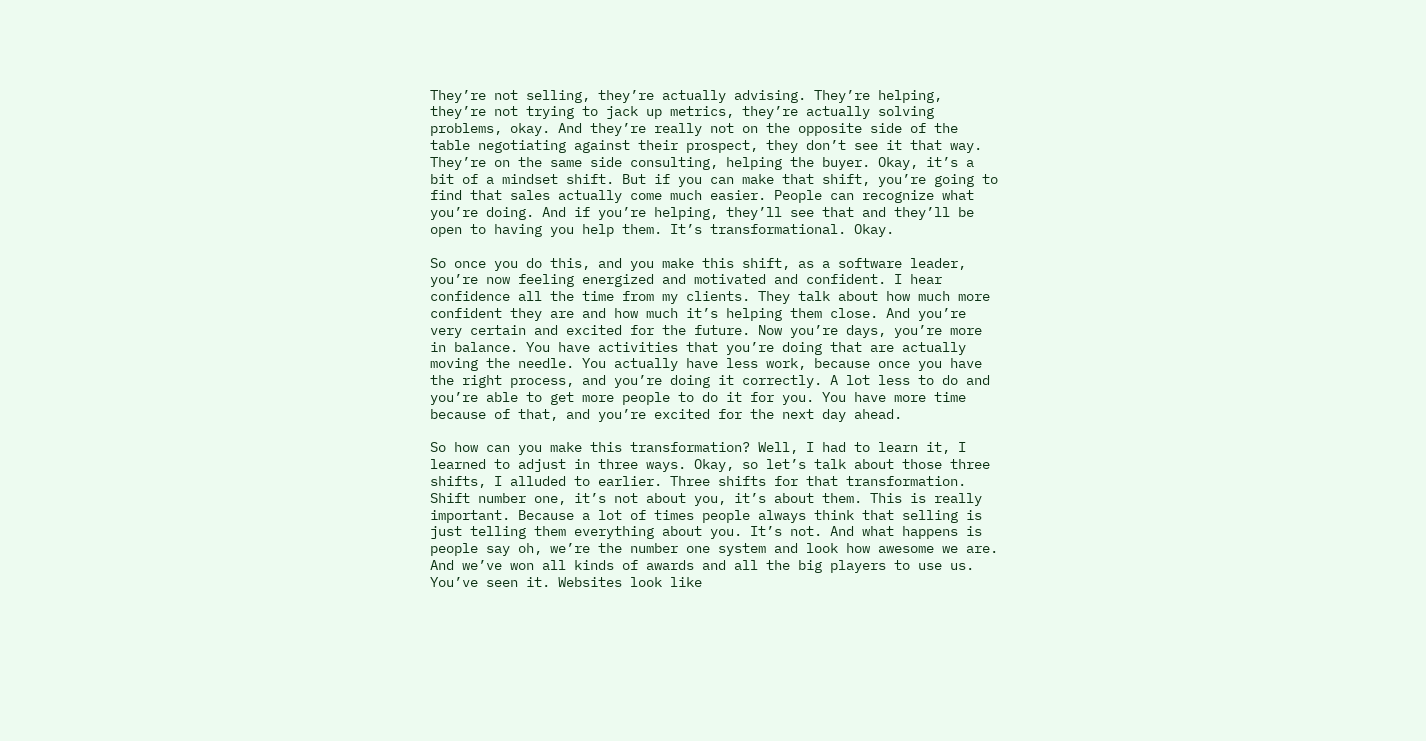They’re not selling, they’re actually advising. They’re helping, they’re not trying to jack up metrics, they’re actually solving problems, okay. And they’re really not on the opposite side of the table negotiating against their prospect, they don’t see it that way. They’re on the same side consulting, helping the buyer. Okay, it’s a bit of a mindset shift. But if you can make that shift, you’re going to find that sales actually come much easier. People can recognize what you’re doing. And if you’re helping, they’ll see that and they’ll be open to having you help them. It’s transformational. Okay.

So once you do this, and you make this shift, as a software leader, you’re now feeling energized and motivated and confident. I hear confidence all the time from my clients. They talk about how much more confident they are and how much it’s helping them close. And you’re very certain and excited for the future. Now you’re days, you’re more in balance. You have activities that you’re doing that are actually moving the needle. You actually have less work, because once you have the right process, and you’re doing it correctly. A lot less to do and you’re able to get more people to do it for you. You have more time because of that, and you’re excited for the next day ahead.

So how can you make this transformation? Well, I had to learn it, I learned to adjust in three ways. Okay, so let’s talk about those three shifts, I alluded to earlier. Three shifts for that transformation. Shift number one, it’s not about you, it’s about them. This is really important. Because a lot of times people always think that selling is just telling them everything about you. It’s not. And what happens is people say oh, we’re the number one system and look how awesome we are. And we’ve won all kinds of awards and all the big players to use us. You’ve seen it. Websites look like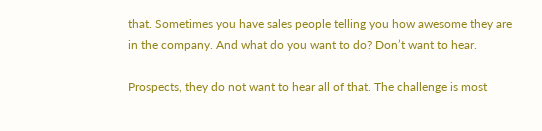that. Sometimes you have sales people telling you how awesome they are in the company. And what do you want to do? Don’t want to hear.

Prospects, they do not want to hear all of that. The challenge is most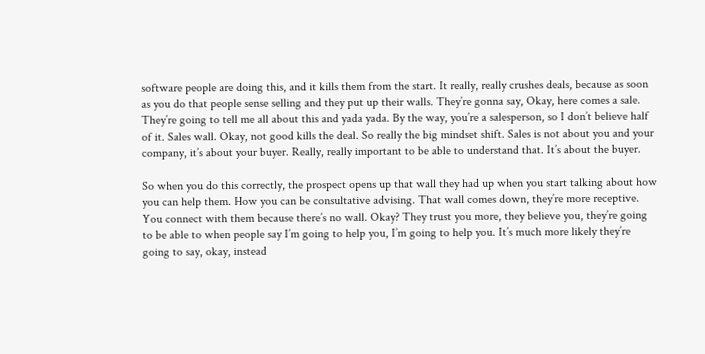software people are doing this, and it kills them from the start. It really, really crushes deals, because as soon as you do that people sense selling and they put up their walls. They’re gonna say, Okay, here comes a sale. They’re going to tell me all about this and yada yada. By the way, you’re a salesperson, so I don’t believe half of it. Sales wall. Okay, not good kills the deal. So really the big mindset shift. Sales is not about you and your company, it’s about your buyer. Really, really important to be able to understand that. It’s about the buyer.

So when you do this correctly, the prospect opens up that wall they had up when you start talking about how you can help them. How you can be consultative advising. That wall comes down, they’re more receptive. You connect with them because there’s no wall. Okay? They trust you more, they believe you, they’re going to be able to when people say I’m going to help you, I’m going to help you. It’s much more likely they’re going to say, okay, instead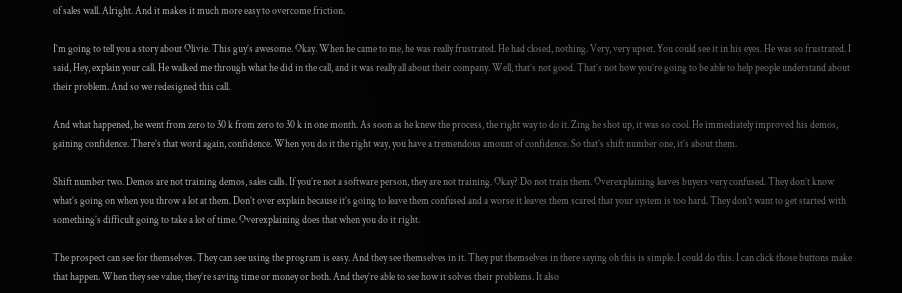of sales wall. Alright. And it makes it much more easy to overcome friction.

I’m going to tell you a story about Olivie. This guy’s awesome. Okay. When he came to me, he was really frustrated. He had closed, nothing. Very, very upset. You could see it in his eyes. He was so frustrated. I said, Hey, explain your call. He walked me through what he did in the call, and it was really all about their company. Well, that’s not good. That’s not how you’re going to be able to help people understand about their problem. And so we redesigned this call.

And what happened, he went from zero to 30 k from zero to 30 k in one month. As soon as he knew the process, the right way to do it. Zing he shot up, it was so cool. He immediately improved his demos, gaining confidence. There’s that word again, confidence. When you do it the right way, you have a tremendous amount of confidence. So that’s shift number one, it’s about them.

Shift number two. Demos are not training demos, sales calls. If you’re not a software person, they are not training. Okay? Do not train them. Overexplaining leaves buyers very confused. They don’t know what’s going on when you throw a lot at them. Don’t over explain because it’s going to leave them confused and a worse it leaves them scared that your system is too hard. They don’t want to get started with something’s difficult going to take a lot of time. Overexplaining does that when you do it right.

The prospect can see for themselves. They can see using the program is easy. And they see themselves in it. They put themselves in there saying oh this is simple. I could do this. I can click those buttons make that happen. When they see value, they’re saving time or money or both. And they’re able to see how it solves their problems. It also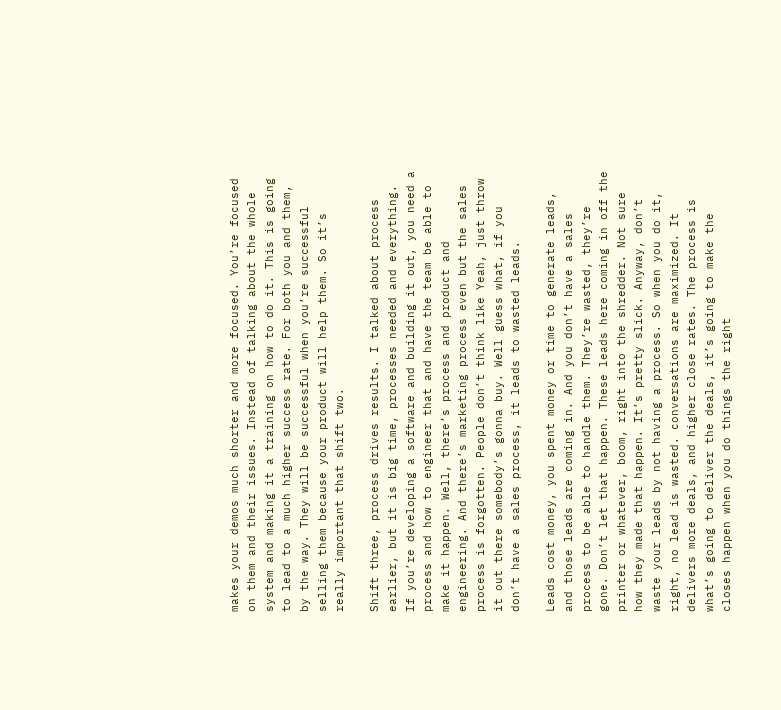makes your demos much shorter and more focused. You’re focused on them and their issues. Instead of talking about the whole system and making it a training on how to do it. This is going to lead to a much higher success rate. For both you and them, by the way. They will be successful when you’re successful selling them because your product will help them. So it’s really important that shift two.

Shift three, process drives results. I talked about process earlier, but it is big time, processes needed and everything. If you’re developing a software and building it out, you need a process and how to engineer that and have the team be able to make it happen. Well, there’s process and product and engineering. And there’s marketing process even but the sales process is forgotten. People don’t think like Yeah, just throw it out there somebody’s gonna buy. Well guess what, if you don’t have a sales process, it leads to wasted leads.

Leads cost money, you spent money or time to generate leads, and those leads are coming in. And you don’t have a sales process to be able to handle them. They’re wasted, they’re gone. Don’t let that happen. These leads here coming in off the printer or whatever, boom, right into the shredder. Not sure how they made that happen. It’s pretty slick. Anyway, don’t waste your leads by not having a process. So when you do it, right, no lead is wasted. conversations are maximized. It delivers more deals, and higher close rates. The process is what’s going to deliver the deals, it’s going to make the closes happen when you do things the right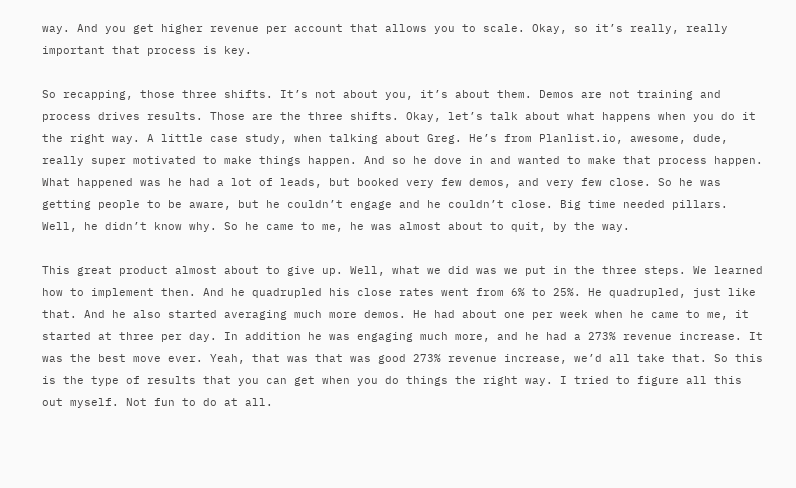way. And you get higher revenue per account that allows you to scale. Okay, so it’s really, really important that process is key.

So recapping, those three shifts. It’s not about you, it’s about them. Demos are not training and process drives results. Those are the three shifts. Okay, let’s talk about what happens when you do it the right way. A little case study, when talking about Greg. He’s from Planlist.io, awesome, dude, really super motivated to make things happen. And so he dove in and wanted to make that process happen. What happened was he had a lot of leads, but booked very few demos, and very few close. So he was getting people to be aware, but he couldn’t engage and he couldn’t close. Big time needed pillars. Well, he didn’t know why. So he came to me, he was almost about to quit, by the way.

This great product almost about to give up. Well, what we did was we put in the three steps. We learned how to implement then. And he quadrupled his close rates went from 6% to 25%. He quadrupled, just like that. And he also started averaging much more demos. He had about one per week when he came to me, it started at three per day. In addition he was engaging much more, and he had a 273% revenue increase. It was the best move ever. Yeah, that was that was good 273% revenue increase, we’d all take that. So this is the type of results that you can get when you do things the right way. I tried to figure all this out myself. Not fun to do at all.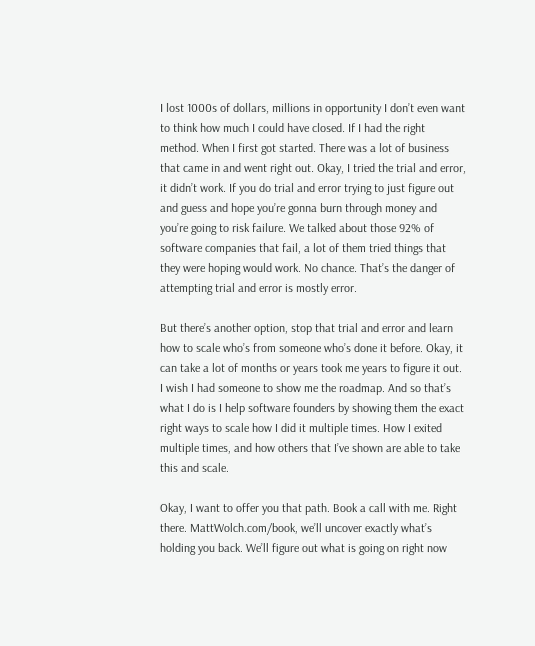I lost 1000s of dollars, millions in opportunity I don’t even want to think how much I could have closed. If I had the right method. When I first got started. There was a lot of business that came in and went right out. Okay, I tried the trial and error, it didn’t work. If you do trial and error trying to just figure out and guess and hope you’re gonna burn through money and you’re going to risk failure. We talked about those 92% of software companies that fail, a lot of them tried things that they were hoping would work. No chance. That’s the danger of attempting trial and error is mostly error.

But there’s another option, stop that trial and error and learn how to scale who’s from someone who’s done it before. Okay, it can take a lot of months or years took me years to figure it out. I wish I had someone to show me the roadmap. And so that’s what I do is I help software founders by showing them the exact right ways to scale how I did it multiple times. How I exited multiple times, and how others that I’ve shown are able to take this and scale.

Okay, I want to offer you that path. Book a call with me. Right there. MattWolch.com/book, we’ll uncover exactly what’s holding you back. We’ll figure out what is going on right now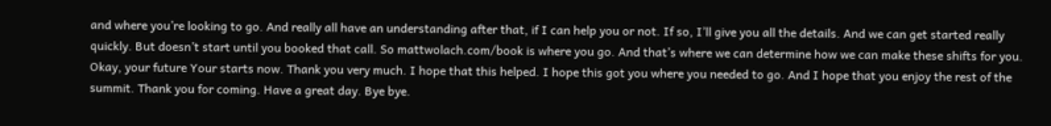and where you’re looking to go. And really all have an understanding after that, if I can help you or not. If so, I’ll give you all the details. And we can get started really quickly. But doesn’t start until you booked that call. So mattwolach.com/book is where you go. And that’s where we can determine how we can make these shifts for you. Okay, your future Your starts now. Thank you very much. I hope that this helped. I hope this got you where you needed to go. And I hope that you enjoy the rest of the summit. Thank you for coming. Have a great day. Bye bye.